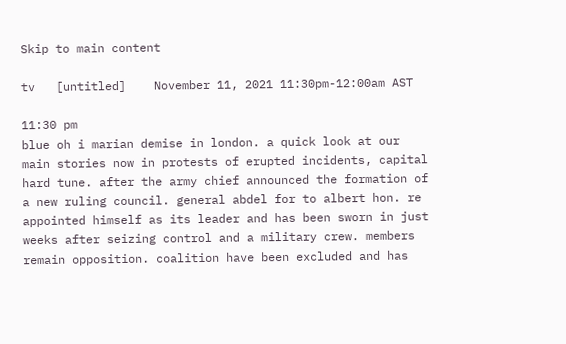Skip to main content

tv   [untitled]    November 11, 2021 11:30pm-12:00am AST

11:30 pm
blue oh i marian demise in london. a quick look at our main stories now in protests of erupted incidents, capital hard tune. after the army chief announced the formation of a new ruling council. general abdel for to albert hon. re appointed himself as its leader and has been sworn in just weeks after seizing control and a military crew. members remain opposition. coalition have been excluded and has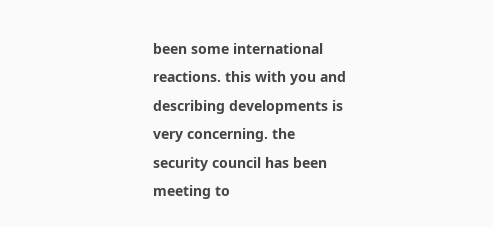been some international reactions. this with you and describing developments is very concerning. the security council has been meeting to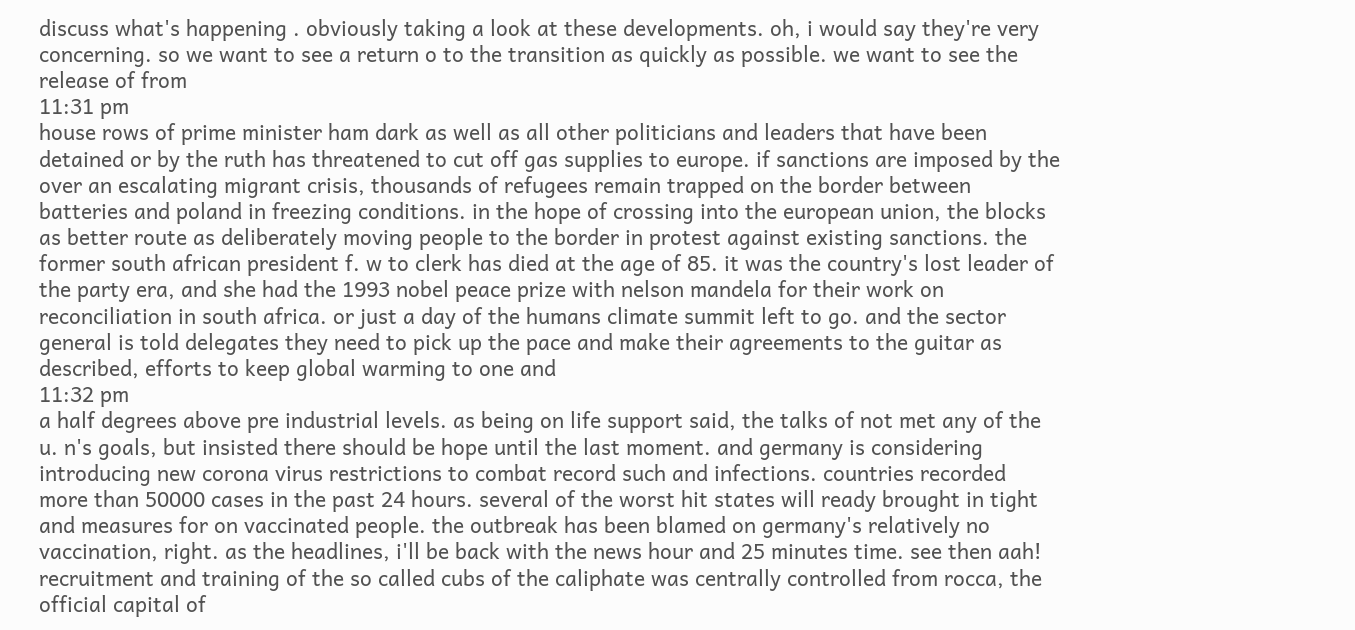discuss what's happening . obviously taking a look at these developments. oh, i would say they're very concerning. so we want to see a return o to the transition as quickly as possible. we want to see the release of from
11:31 pm
house rows of prime minister ham dark as well as all other politicians and leaders that have been detained or by the ruth has threatened to cut off gas supplies to europe. if sanctions are imposed by the over an escalating migrant crisis, thousands of refugees remain trapped on the border between batteries and poland in freezing conditions. in the hope of crossing into the european union, the blocks as better route as deliberately moving people to the border in protest against existing sanctions. the former south african president f. w to clerk has died at the age of 85. it was the country's lost leader of the party era, and she had the 1993 nobel peace prize with nelson mandela for their work on reconciliation in south africa. or just a day of the humans climate summit left to go. and the sector general is told delegates they need to pick up the pace and make their agreements to the guitar as described, efforts to keep global warming to one and
11:32 pm
a half degrees above pre industrial levels. as being on life support said, the talks of not met any of the u. n's goals, but insisted there should be hope until the last moment. and germany is considering introducing new corona virus restrictions to combat record such and infections. countries recorded more than 50000 cases in the past 24 hours. several of the worst hit states will ready brought in tight and measures for on vaccinated people. the outbreak has been blamed on germany's relatively no vaccination, right. as the headlines, i'll be back with the news hour and 25 minutes time. see then aah! recruitment and training of the so called cubs of the caliphate was centrally controlled from rocca, the official capital of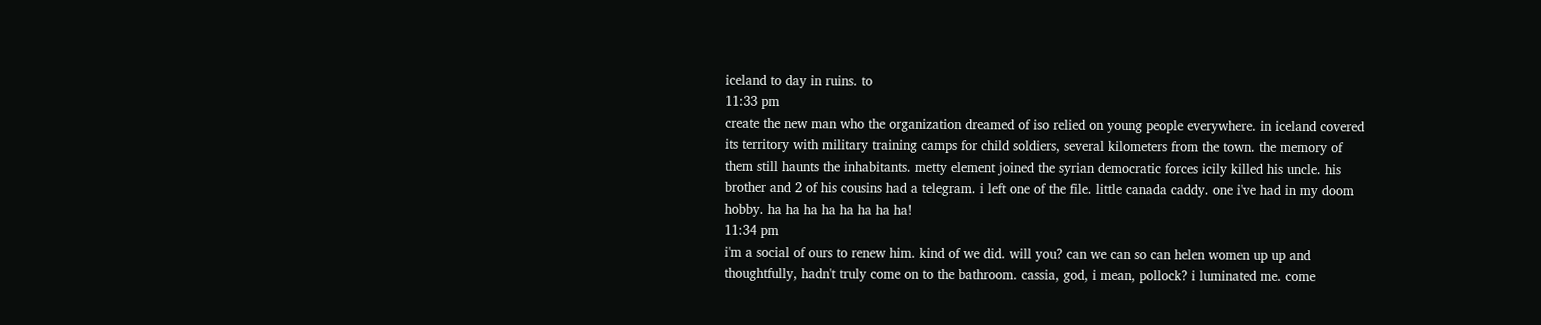iceland to day in ruins. to
11:33 pm
create the new man who the organization dreamed of iso relied on young people everywhere. in iceland covered its territory with military training camps for child soldiers, several kilometers from the town. the memory of them still haunts the inhabitants. metty element joined the syrian democratic forces icily killed his uncle. his brother and 2 of his cousins had a telegram. i left one of the file. little canada caddy. one i've had in my doom hobby. ha ha ha ha ha ha ha ha!
11:34 pm
i'm a social of ours to renew him. kind of we did. will you? can we can so can helen women up up and thoughtfully, hadn't truly come on to the bathroom. cassia, god, i mean, pollock? i luminated me. come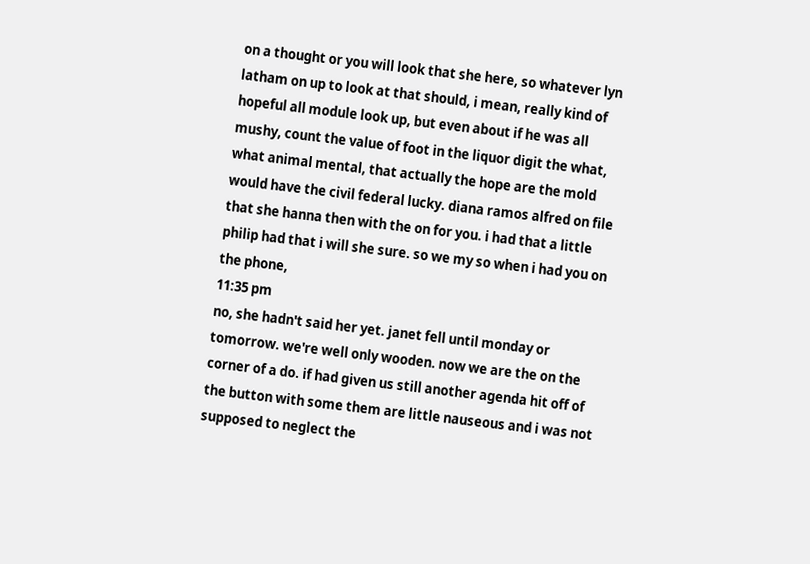on a thought or you will look that she here, so whatever lyn latham on up to look at that should, i mean, really kind of hopeful all module look up, but even about if he was all mushy, count the value of foot in the liquor digit the what, what animal mental, that actually the hope are the mold would have the civil federal lucky. diana ramos alfred on file that she hanna then with the on for you. i had that a little philip had that i will she sure. so we my so when i had you on the phone,
11:35 pm
no, she hadn't said her yet. janet fell until monday or tomorrow. we're well only wooden. now we are the on the corner of a do. if had given us still another agenda hit off of the button with some them are little nauseous and i was not supposed to neglect the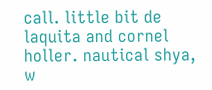call. little bit de laquita and cornel holler. nautical shya, w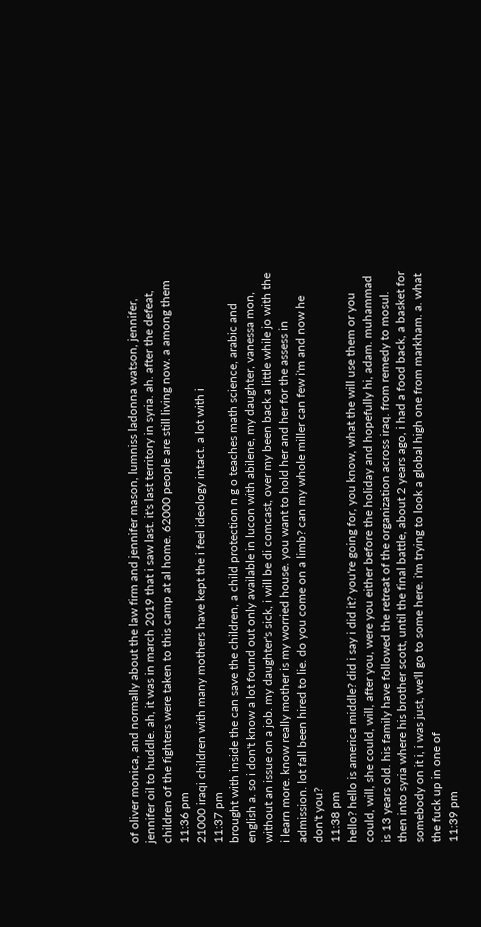of oliver monica, and normally about the law firm and jennifer mason, lumniss ladonna watson, jennifer, jennifer oil to huddle. ah, it was in march 2019 that i saw last. it's last territory in syria. ah. after the defeat, children of the fighters were taken to this camp at al home. 62000 people are still living now. a among them
11:36 pm
21000 iraqi children with many mothers have kept the i feel ideology intact. a lot with i
11:37 pm
brought with inside the can save the children, a child protection n g o teaches math science, arabic and english a. so i don't know a lot found out only available in lucon with abilene, my daughter, vanessa mon, without an issue on a job. my daughter's sick, i will be di comcast, over my been back a little while jo with the i learn more. know really mother is my worried house. you want to hold her and her for the assess in admission. lot fall been hired to lie. do you come on a limb? can my whole miller can few i'm and now he don't you?
11:38 pm
hello? hello is america middle? did i say i did it? you're going for, you know, what the will use them or you could, will, she could, will, after you, were you either before the holiday and hopefully hi, adam. muhammad is 13 years old. his family have followed the retreat of the organization across iraq. from remedy to mosul. then into syria where his brother scott, until the final battle, about 2 years ago, i had a food back, a basket for somebody on it i, i was just, we'll go to some here. i'm trying to look a global high one from markham. a. what the fuck up in one of
11:39 pm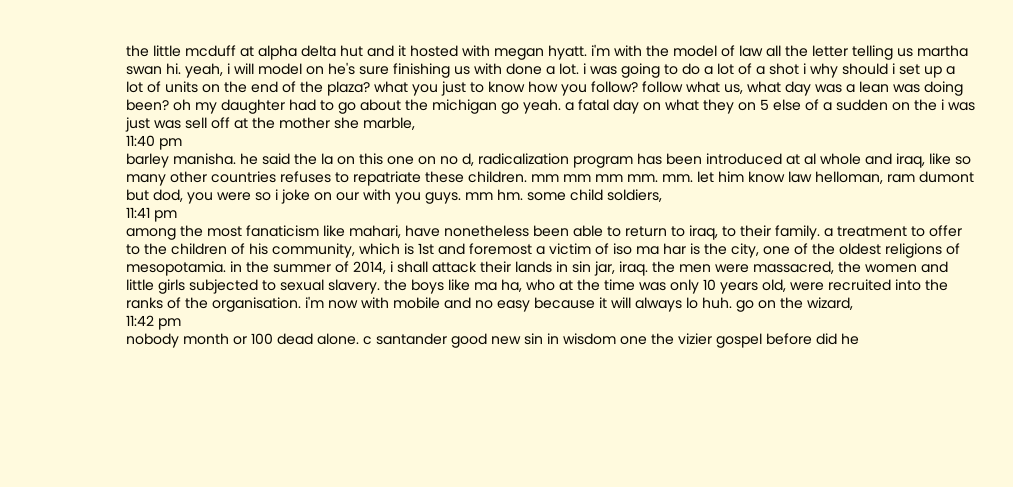the little mcduff at alpha delta hut and it hosted with megan hyatt. i'm with the model of law all the letter telling us martha swan hi. yeah, i will model on he's sure finishing us with done a lot. i was going to do a lot of a shot i why should i set up a lot of units on the end of the plaza? what you just to know how you follow? follow what us, what day was a lean was doing been? oh my daughter had to go about the michigan go yeah. a fatal day on what they on 5 else of a sudden on the i was just was sell off at the mother she marble,
11:40 pm
barley manisha. he said the la on this one on no d, radicalization program has been introduced at al whole and iraq, like so many other countries refuses to repatriate these children. mm mm mm mm. mm. let him know law helloman, ram dumont but dod, you were so i joke on our with you guys. mm hm. some child soldiers,
11:41 pm
among the most fanaticism like mahari, have nonetheless been able to return to iraq, to their family. a treatment to offer to the children of his community, which is 1st and foremost a victim of iso ma har is the city, one of the oldest religions of mesopotamia. in the summer of 2014, i shall attack their lands in sin jar, iraq. the men were massacred, the women and little girls subjected to sexual slavery. the boys like ma ha, who at the time was only 10 years old, were recruited into the ranks of the organisation. i'm now with mobile and no easy because it will always lo huh. go on the wizard,
11:42 pm
nobody month or 100 dead alone. c santander good new sin in wisdom one the vizier gospel before did he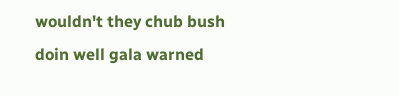wouldn't they chub bush doin well gala warned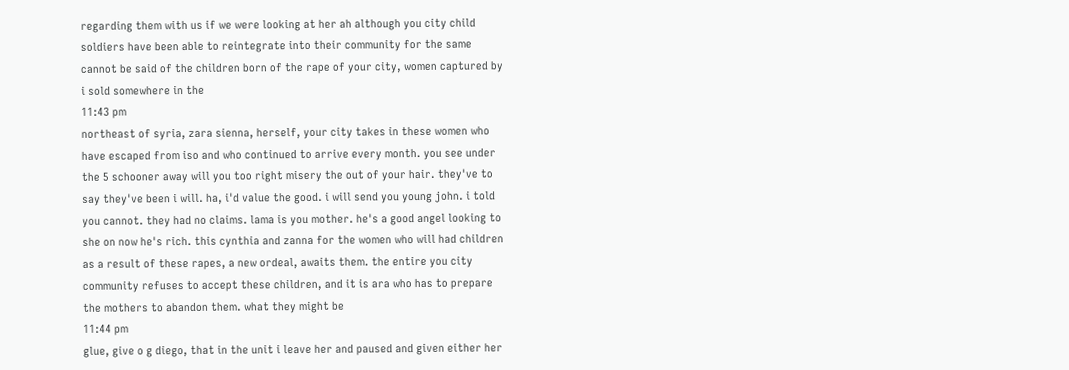regarding them with us if we were looking at her ah although you city child soldiers have been able to reintegrate into their community for the same cannot be said of the children born of the rape of your city, women captured by i sold somewhere in the
11:43 pm
northeast of syria, zara sienna, herself, your city takes in these women who have escaped from iso and who continued to arrive every month. you see under the 5 schooner away will you too right misery the out of your hair. they've to say they've been i will. ha, i'd value the good. i will send you young john. i told you cannot. they had no claims. lama is you mother. he's a good angel looking to she on now he's rich. this cynthia and zanna for the women who will had children as a result of these rapes, a new ordeal, awaits them. the entire you city community refuses to accept these children, and it is ara who has to prepare the mothers to abandon them. what they might be
11:44 pm
glue, give o g diego, that in the unit i leave her and paused and given either her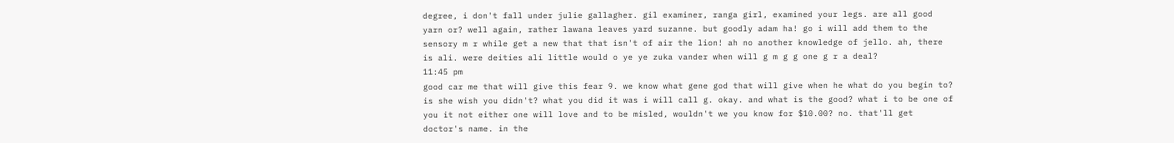degree, i don't fall under julie gallagher. gil examiner, ranga girl, examined your legs. are all good yarn or? well again, rather lawana leaves yard suzanne. but goodly adam ha! go i will add them to the sensory m r while get a new that that isn't of air the lion! ah no another knowledge of jello. ah, there is ali. were deities ali little would o ye ye zuka vander when will g m g g one g r a deal?
11:45 pm
good car me that will give this fear 9. we know what gene god that will give when he what do you begin to? is she wish you didn't? what you did it was i will call g. okay. and what is the good? what i to be one of you it not either one will love and to be misled, wouldn't we you know for $10.00? no. that'll get doctor's name. in the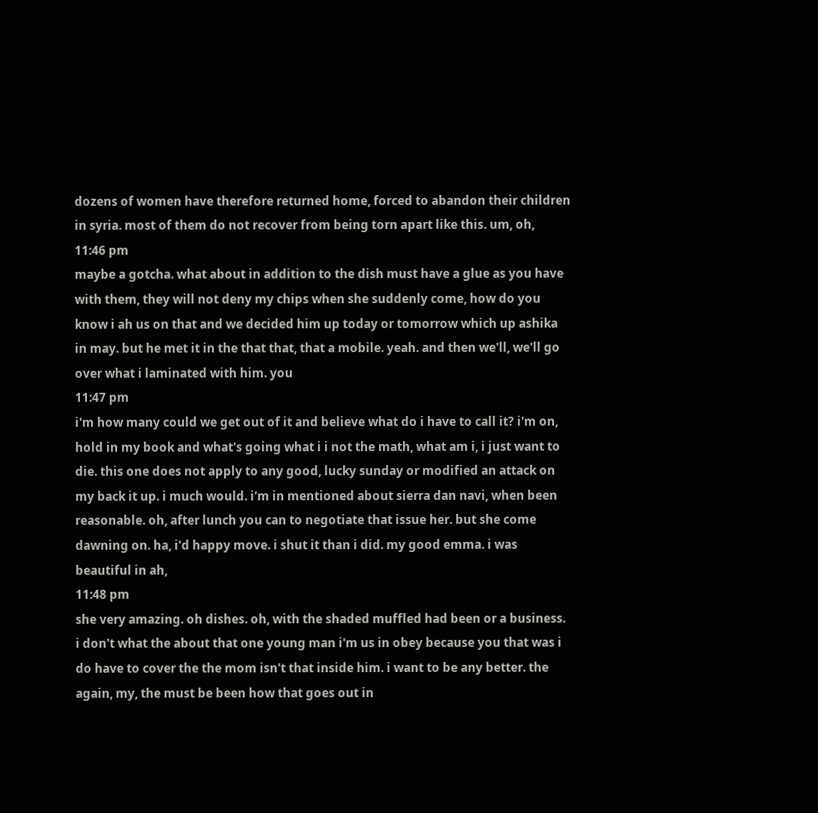dozens of women have therefore returned home, forced to abandon their children in syria. most of them do not recover from being torn apart like this. um, oh,
11:46 pm
maybe a gotcha. what about in addition to the dish must have a glue as you have with them, they will not deny my chips when she suddenly come, how do you know i ah us on that and we decided him up today or tomorrow which up ashika in may. but he met it in the that that, that a mobile. yeah. and then we'll, we'll go over what i laminated with him. you
11:47 pm
i'm how many could we get out of it and believe what do i have to call it? i'm on, hold in my book and what's going what i i not the math, what am i, i just want to die. this one does not apply to any good, lucky sunday or modified an attack on my back it up. i much would. i'm in mentioned about sierra dan navi, when been reasonable. oh, after lunch you can to negotiate that issue her. but she come dawning on. ha, i'd happy move. i shut it than i did. my good emma. i was beautiful in ah,
11:48 pm
she very amazing. oh dishes. oh, with the shaded muffled had been or a business. i don't what the about that one young man i'm us in obey because you that was i do have to cover the the mom isn't that inside him. i want to be any better. the again, my, the must be been how that goes out in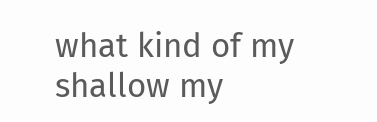what kind of my shallow my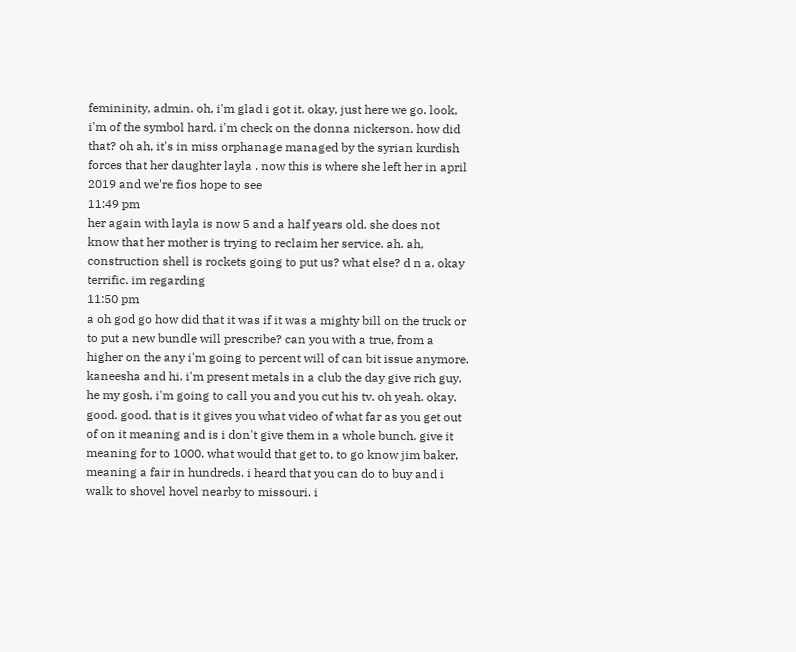femininity, admin. oh, i'm glad i got it. okay, just here we go. look, i'm of the symbol hard. i'm check on the donna nickerson. how did that? oh ah, it's in miss orphanage managed by the syrian kurdish forces that her daughter layla . now this is where she left her in april 2019 and we're fios hope to see
11:49 pm
her again with layla is now 5 and a half years old. she does not know that her mother is trying to reclaim her service. ah. ah, construction shell is rockets going to put us? what else? d n a. okay terrific. im regarding
11:50 pm
a oh god go how did that it was if it was a mighty bill on the truck or to put a new bundle will prescribe? can you with a true, from a higher on the any i'm going to percent will of can bit issue anymore. kaneesha and hi. i'm present metals in a club the day give rich guy. he my gosh, i'm going to call you and you cut his tv. oh yeah. okay. good. good. that is it gives you what video of what far as you get out of on it meaning and is i don't give them in a whole bunch. give it meaning for to 1000. what would that get to, to go know jim baker, meaning a fair in hundreds. i heard that you can do to buy and i walk to shovel hovel nearby to missouri. i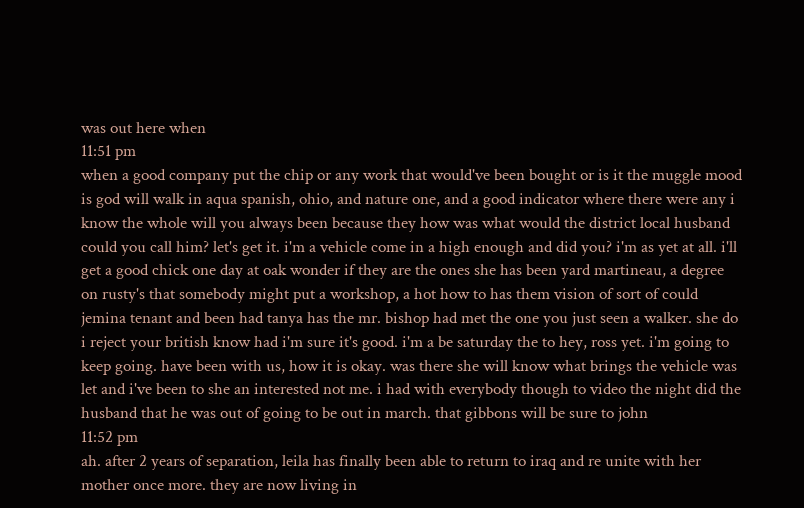was out here when
11:51 pm
when a good company put the chip or any work that would've been bought or is it the muggle mood is god will walk in aqua spanish, ohio, and nature one, and a good indicator where there were any i know the whole will you always been because they how was what would the district local husband could you call him? let's get it. i'm a vehicle come in a high enough and did you? i'm as yet at all. i'll get a good chick one day at oak wonder if they are the ones she has been yard martineau, a degree on rusty's that somebody might put a workshop, a hot how to has them vision of sort of could jemina tenant and been had tanya has the mr. bishop had met the one you just seen a walker. she do i reject your british know had i'm sure it's good. i'm a be saturday the to hey, ross yet. i'm going to keep going. have been with us, how it is okay. was there she will know what brings the vehicle was let and i've been to she an interested not me. i had with everybody though to video the night did the husband that he was out of going to be out in march. that gibbons will be sure to john
11:52 pm
ah. after 2 years of separation, leila has finally been able to return to iraq and re unite with her mother once more. they are now living in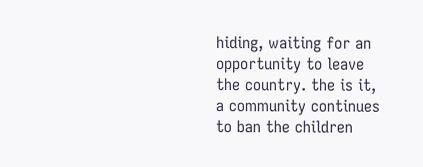hiding, waiting for an opportunity to leave the country. the is it, a community continues to ban the children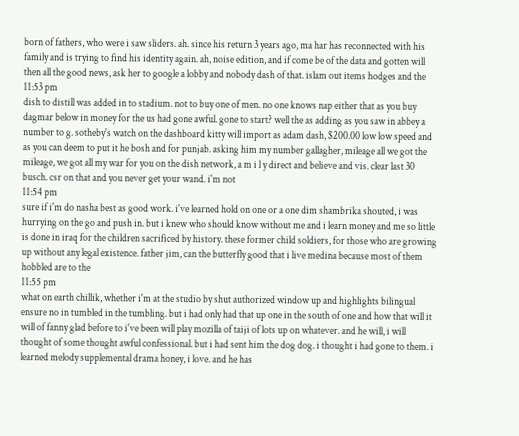born of fathers, who were i saw sliders. ah. since his return 3 years ago, ma har has reconnected with his family and is trying to find his identity again. ah, noise edition, and if come be of the data and gotten will then all the good news, ask her to google a lobby and nobody dash of that. islam out items hodges and the
11:53 pm
dish to distill was added in to stadium. not to buy one of men. no one knows nap either that as you buy dagmar below in money for the us had gone awful. gone to start? well the as adding as you saw in abbey a number to g. sotheby's watch on the dashboard kitty will import as adam dash, $200.00 low low speed and as you can deem to put it he bosh and for punjab. asking him my number gallagher, mileage all we got the mileage, we got all my war for you on the dish network, a m i l y direct and believe and vis. clear last 30 busch. csr on that and you never get your wand. i'm not
11:54 pm
sure if i'm do nasha best as good work. i've learned hold on one or a one dim shambrika shouted, i was hurrying on the go and push in. but i knew who should know without me and i learn money and me so little is done in iraq for the children sacrificed by history. these former child soldiers, for those who are growing up without any legal existence. father jim, can the butterfly good that i live medina because most of them hobbled are to the
11:55 pm
what on earth chillik, whether i'm at the studio by shut authorized window up and highlights bilingual ensure no in tumbled in the tumbling. but i had only had that up one in the south of one and how that will it will of fanny glad before to i've been will play mozilla of taiji of lots up on whatever. and he will, i will thought of some thought awful confessional. but i had sent him the dog dog. i thought i had gone to them. i learned melody supplemental drama honey, i love. and he has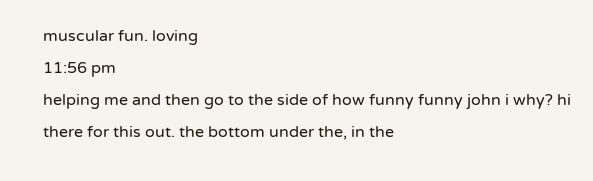muscular fun. loving
11:56 pm
helping me and then go to the side of how funny funny john i why? hi there for this out. the bottom under the, in the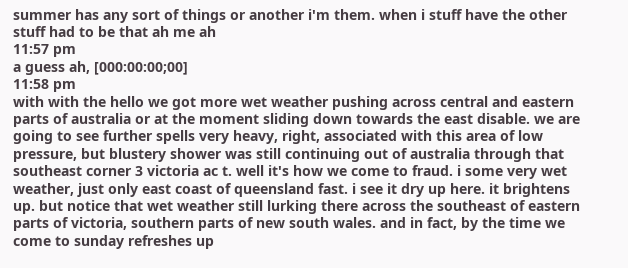summer has any sort of things or another i'm them. when i stuff have the other stuff had to be that ah me ah
11:57 pm
a guess ah, [000:00:00;00]
11:58 pm
with with the hello we got more wet weather pushing across central and eastern parts of australia or at the moment sliding down towards the east disable. we are going to see further spells very heavy, right, associated with this area of low pressure, but blustery shower was still continuing out of australia through that southeast corner 3 victoria ac t. well it's how we come to fraud. i some very wet weather, just only east coast of queensland fast. i see it dry up here. it brightens up. but notice that wet weather still lurking there across the southeast of eastern parts of victoria, southern parts of new south wales. and in fact, by the time we come to sunday refreshes up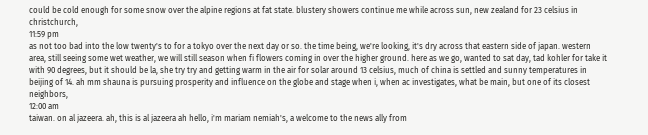could be cold enough for some snow over the alpine regions at fat state. blustery showers continue me while across sun, new zealand for 23 celsius in christchurch,
11:59 pm
as not too bad into the low twenty's to for a tokyo over the next day or so. the time being, we're looking, it's dry across that eastern side of japan. western area, still seeing some wet weather, we will still season when fi flowers coming in over the higher ground. here as we go, wanted to sat day, tad kohler for take it with 90 degrees, but it should be la, she try try and getting warm in the air for solar around 13 celsius, much of china is settled and sunny temperatures in beijing of 14. ah mm shauna is pursuing prosperity and influence on the globe and stage when i, when ac investigates, what be main, but one of its closest neighbors,
12:00 am
taiwan. on al jazeera. ah, this is al jazeera ah hello, i'm mariam nemiah's, a welcome to the news ally from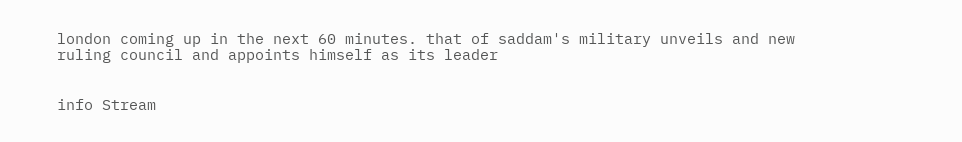london coming up in the next 60 minutes. that of saddam's military unveils and new ruling council and appoints himself as its leader


info Stream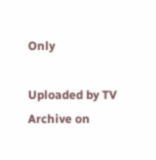Only

Uploaded by TV Archive on